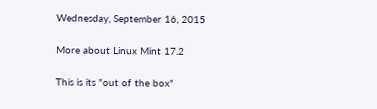Wednesday, September 16, 2015

More about Linux Mint 17.2

This is its "out of the box"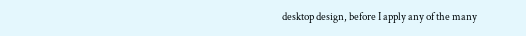desktop design, before I apply any of the many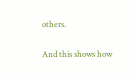others.

And this shows how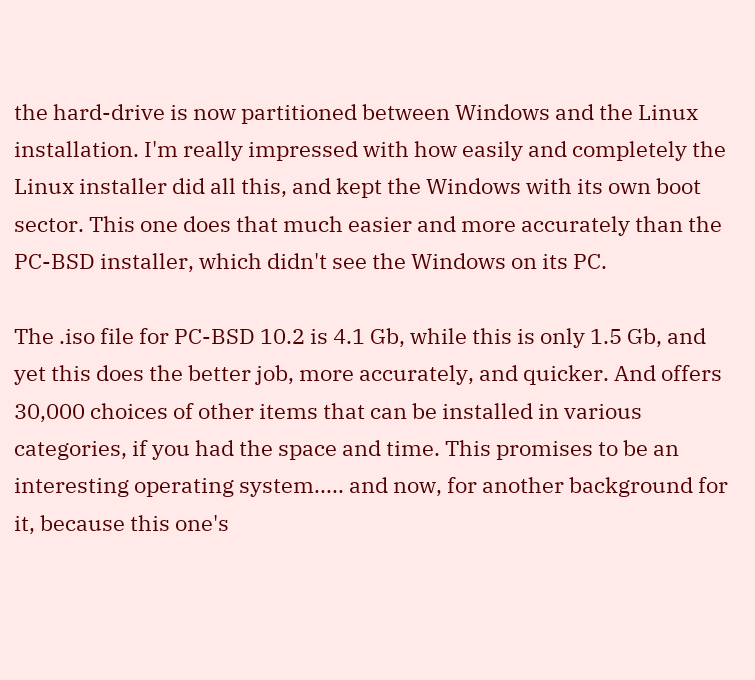the hard-drive is now partitioned between Windows and the Linux installation. I'm really impressed with how easily and completely the Linux installer did all this, and kept the Windows with its own boot sector. This one does that much easier and more accurately than the PC-BSD installer, which didn't see the Windows on its PC.

The .iso file for PC-BSD 10.2 is 4.1 Gb, while this is only 1.5 Gb, and yet this does the better job, more accurately, and quicker. And offers 30,000 choices of other items that can be installed in various categories, if you had the space and time. This promises to be an interesting operating system..... and now, for another background for it, because this one's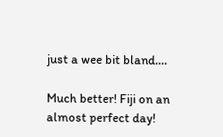just a wee bit bland....

Much better! Fiji on an almost perfect day!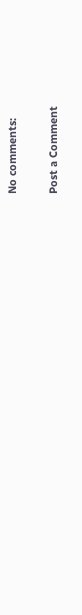No comments:

Post a Comment